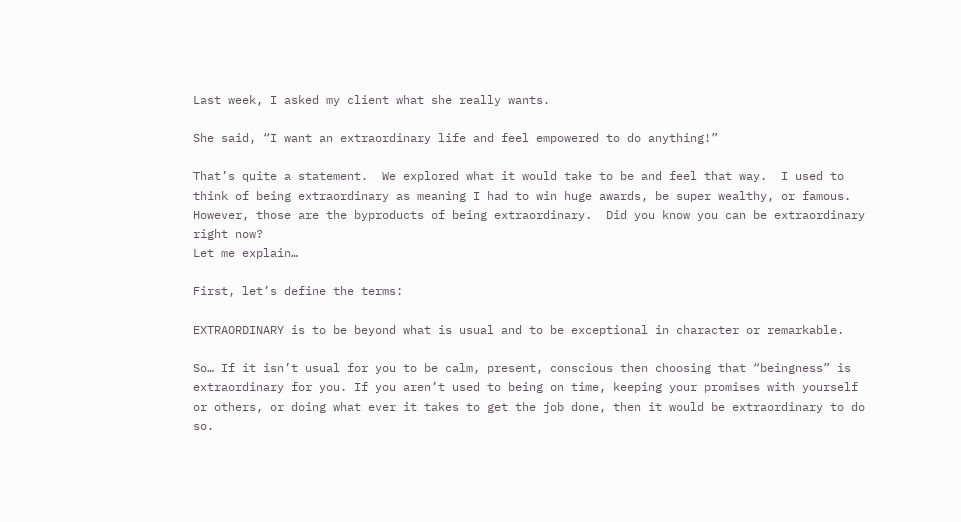Last week, I asked my client what she really wants.

She said, “I want an extraordinary life and feel empowered to do anything!”

That’s quite a statement.  We explored what it would take to be and feel that way.  I used to think of being extraordinary as meaning I had to win huge awards, be super wealthy, or famous. However, those are the byproducts of being extraordinary.  Did you know you can be extraordinary right now?
Let me explain…

First, let’s define the terms:

EXTRAORDINARY is to be beyond what is usual and to be exceptional in character or remarkable.

So… If it isn’t usual for you to be calm, present, conscious then choosing that “beingness” is extraordinary for you. If you aren’t used to being on time, keeping your promises with yourself or others, or doing what ever it takes to get the job done, then it would be extraordinary to do so.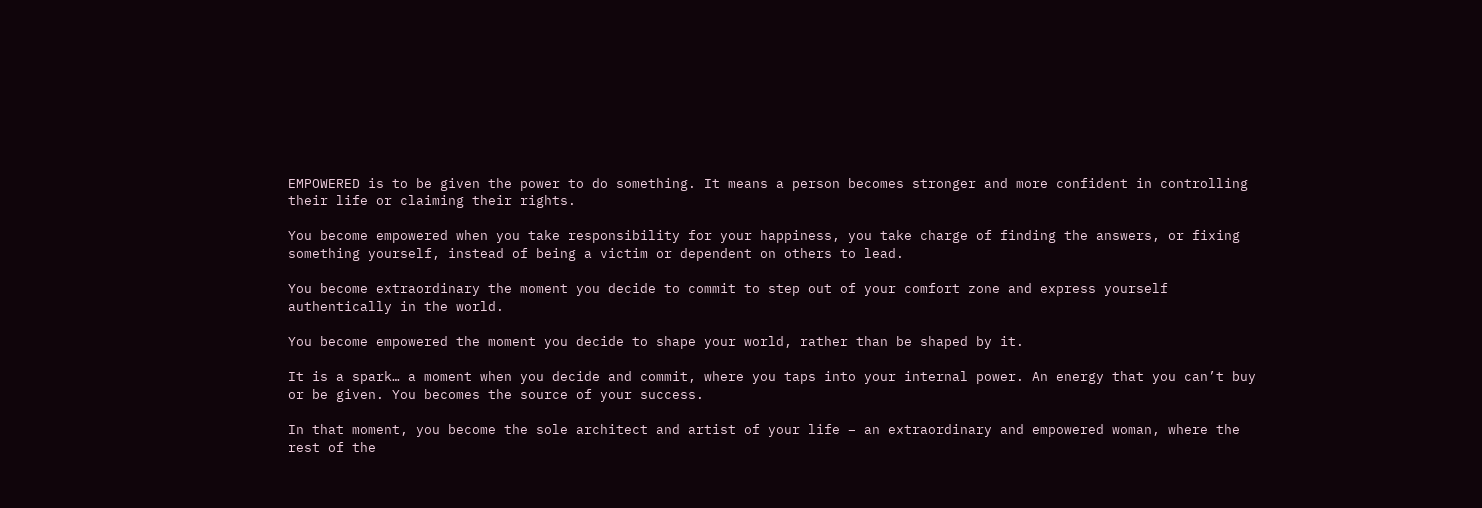EMPOWERED is to be given the power to do something. It means a person becomes stronger and more confident in controlling their life or claiming their rights.

You become empowered when you take responsibility for your happiness, you take charge of finding the answers, or fixing something yourself, instead of being a victim or dependent on others to lead.

You become extraordinary the moment you decide to commit to step out of your comfort zone and express yourself authentically in the world.

You become empowered the moment you decide to shape your world, rather than be shaped by it.

It is a spark… a moment when you decide and commit, where you taps into your internal power. An energy that you can’t buy or be given. You becomes the source of your success.

In that moment, you become the sole architect and artist of your life – an extraordinary and empowered woman, where the rest of the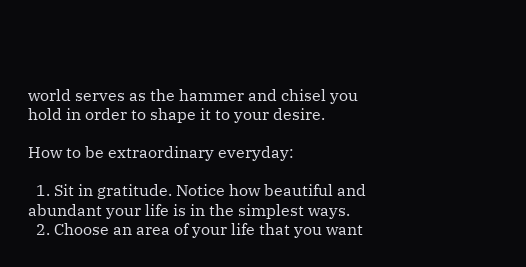world serves as the hammer and chisel you hold in order to shape it to your desire.

How to be extraordinary everyday:

  1. Sit in gratitude. Notice how beautiful and abundant your life is in the simplest ways.
  2. Choose an area of your life that you want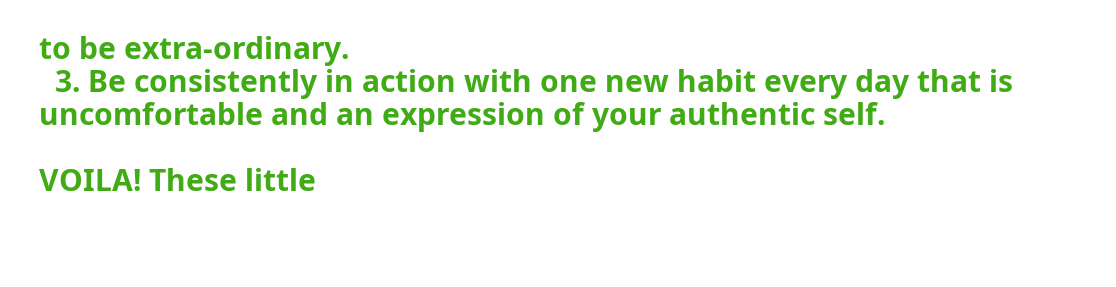to be extra-ordinary.
  3. Be consistently in action with one new habit every day that is uncomfortable and an expression of your authentic self.

VOILA! These little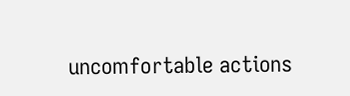uncomfortable actions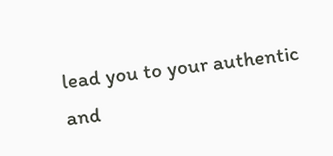lead you to your authentic and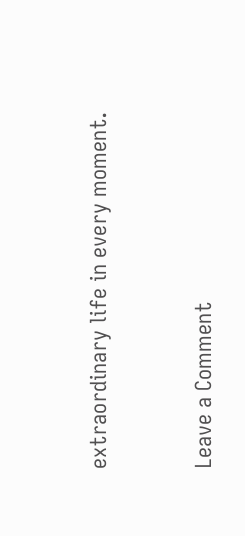extraordinary life in every moment.



Leave a Comment